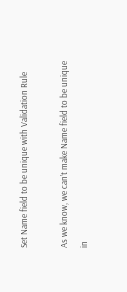Set Name field to be unique with Validation Rule

As we know, we can’t make Name field to be unique in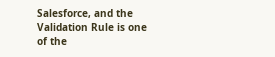Salesforce, and the Validation Rule is one of the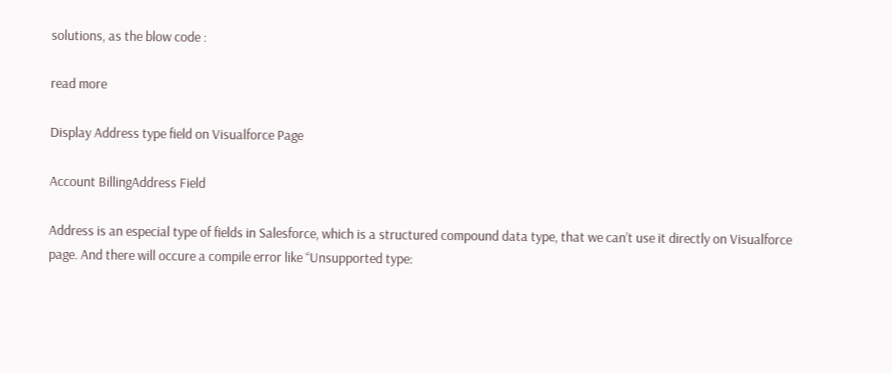solutions, as the blow code :

read more

Display Address type field on Visualforce Page

Account BillingAddress Field

Address is an especial type of fields in Salesforce, which is a structured compound data type, that we can’t use it directly on Visualforce page. And there will occure a compile error like “Unsupported type: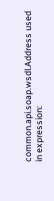common.api.soap.wsdl.Address used in expression: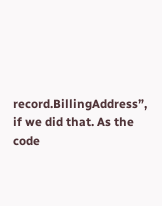record.BillingAddress”, if we did that. As the code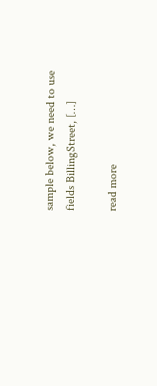sample below, we need to use fields BillingStreet, […]

read more